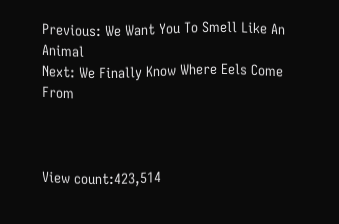Previous: We Want You To Smell Like An Animal
Next: We Finally Know Where Eels Come From



View count:423,514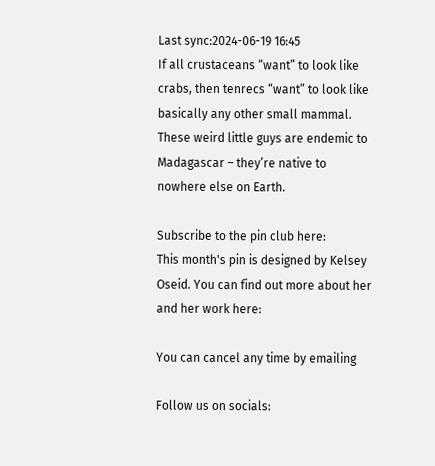Last sync:2024-06-19 16:45
If all crustaceans “want” to look like crabs, then tenrecs “want” to look like basically any other small mammal. These weird little guys are endemic to Madagascar – they’re native to nowhere else on Earth.

Subscribe to the pin club here:
This month's pin is designed by Kelsey Oseid. You can find out more about her and her work here:

You can cancel any time by emailing

Follow us on socials: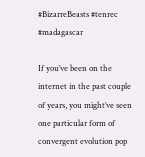#BizarreBeasts #tenrec #madagascar

If you’ve been on the internet in the past couple of years, you might’ve seen one particular form of convergent evolution pop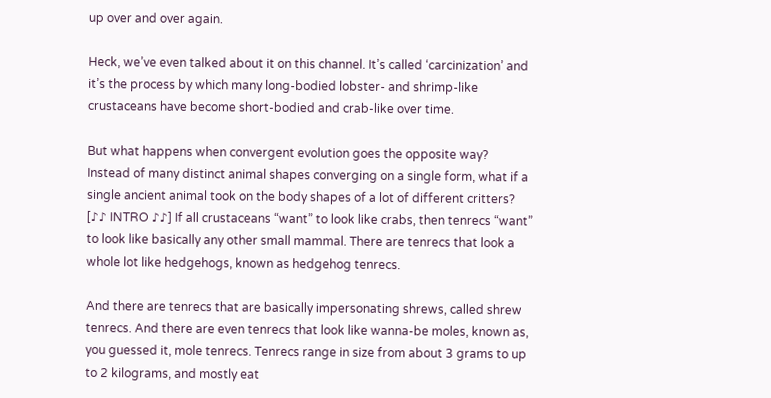up over and over again.

Heck, we’ve even talked about it on this channel. It’s called ‘carcinization’ and it’s the process by which many long-bodied lobster- and shrimp-like crustaceans have become short-bodied and crab-like over time.

But what happens when convergent evolution goes the opposite way? Instead of many distinct animal shapes converging on a single form, what if a single ancient animal took on the body shapes of a lot of different critters? [♪♪ INTRO ♪♪] If all crustaceans “want” to look like crabs, then tenrecs “want” to look like basically any other small mammal. There are tenrecs that look a whole lot like hedgehogs, known as hedgehog tenrecs.

And there are tenrecs that are basically impersonating shrews, called shrew tenrecs. And there are even tenrecs that look like wanna-be moles, known as, you guessed it, mole tenrecs. Tenrecs range in size from about 3 grams to up to 2 kilograms, and mostly eat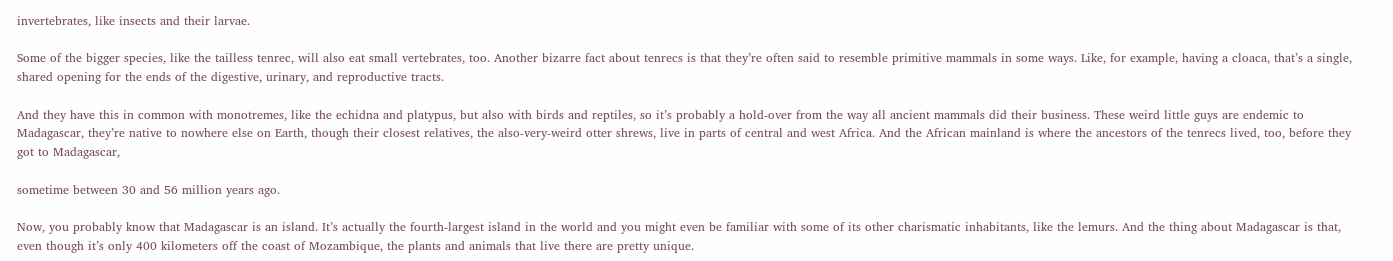invertebrates, like insects and their larvae.

Some of the bigger species, like the tailless tenrec, will also eat small vertebrates, too. Another bizarre fact about tenrecs is that they’re often said to resemble primitive mammals in some ways. Like, for example, having a cloaca, that’s a single, shared opening for the ends of the digestive, urinary, and reproductive tracts.

And they have this in common with monotremes, like the echidna and platypus, but also with birds and reptiles, so it’s probably a hold-over from the way all ancient mammals did their business. These weird little guys are endemic to Madagascar, they’re native to nowhere else on Earth, though their closest relatives, the also-very-weird otter shrews, live in parts of central and west Africa. And the African mainland is where the ancestors of the tenrecs lived, too, before they got to Madagascar,

sometime between 30 and 56 million years ago.

Now, you probably know that Madagascar is an island. It’s actually the fourth-largest island in the world and you might even be familiar with some of its other charismatic inhabitants, like the lemurs. And the thing about Madagascar is that, even though it’s only 400 kilometers off the coast of Mozambique, the plants and animals that live there are pretty unique.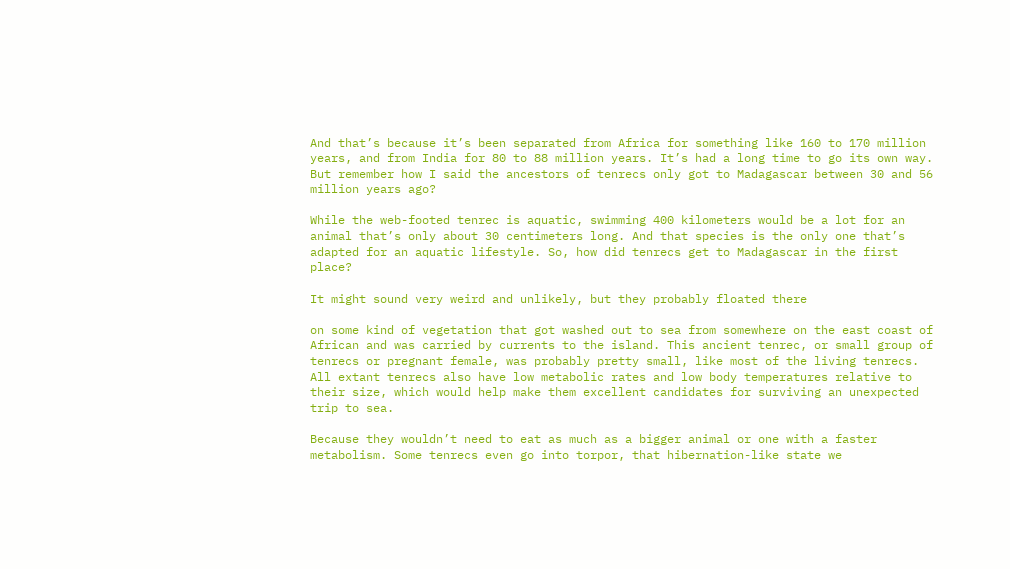And that’s because it’s been separated from Africa for something like 160 to 170 million years, and from India for 80 to 88 million years. It’s had a long time to go its own way. But remember how I said the ancestors of tenrecs only got to Madagascar between 30 and 56 million years ago?

While the web-footed tenrec is aquatic, swimming 400 kilometers would be a lot for an animal that’s only about 30 centimeters long. And that species is the only one that’s adapted for an aquatic lifestyle. So, how did tenrecs get to Madagascar in the first place?

It might sound very weird and unlikely, but they probably floated there

on some kind of vegetation that got washed out to sea from somewhere on the east coast of African and was carried by currents to the island. This ancient tenrec, or small group of tenrecs or pregnant female, was probably pretty small, like most of the living tenrecs. All extant tenrecs also have low metabolic rates and low body temperatures relative to their size, which would help make them excellent candidates for surviving an unexpected trip to sea.

Because they wouldn’t need to eat as much as a bigger animal or one with a faster metabolism. Some tenrecs even go into torpor, that hibernation-like state we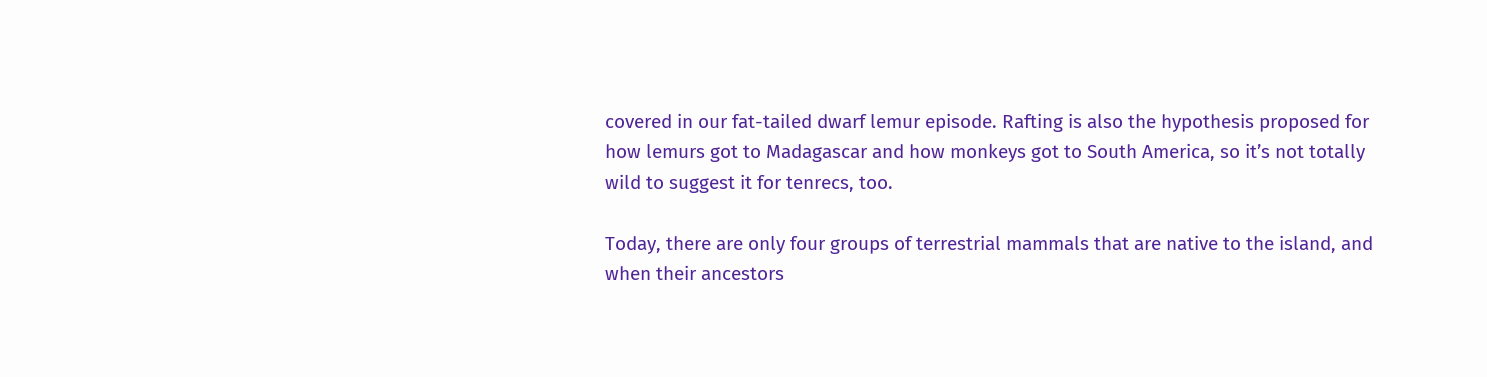covered in our fat-tailed dwarf lemur episode. Rafting is also the hypothesis proposed for how lemurs got to Madagascar and how monkeys got to South America, so it’s not totally wild to suggest it for tenrecs, too.

Today, there are only four groups of terrestrial mammals that are native to the island, and when their ancestors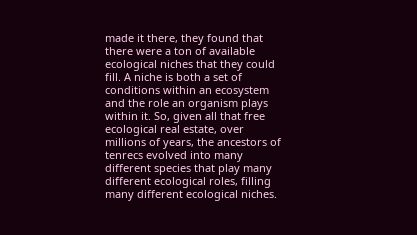made it there, they found that there were a ton of available ecological niches that they could fill. A niche is both a set of conditions within an ecosystem and the role an organism plays within it. So, given all that free ecological real estate, over millions of years, the ancestors of tenrecs evolved into many different species that play many different ecological roles, filling many different ecological niches.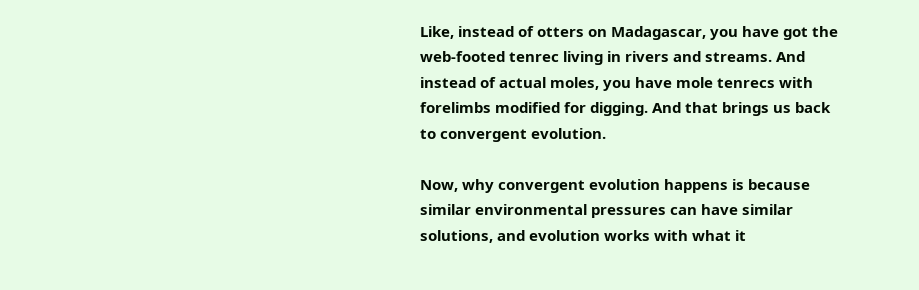Like, instead of otters on Madagascar, you have got the web-footed tenrec living in rivers and streams. And instead of actual moles, you have mole tenrecs with forelimbs modified for digging. And that brings us back to convergent evolution.

Now, why convergent evolution happens is because similar environmental pressures can have similar solutions, and evolution works with what it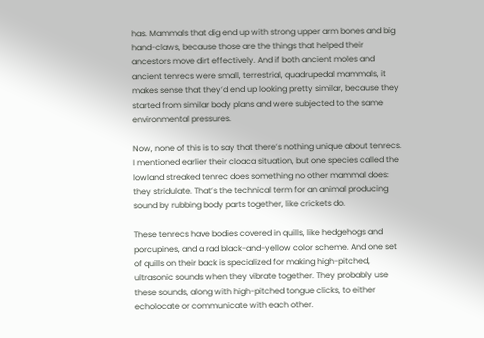has. Mammals that dig end up with strong upper arm bones and big hand-claws, because those are the things that helped their ancestors move dirt effectively. And if both ancient moles and ancient tenrecs were small, terrestrial, quadrupedal mammals, it makes sense that they’d end up looking pretty similar, because they started from similar body plans and were subjected to the same environmental pressures.

Now, none of this is to say that there’s nothing unique about tenrecs. I mentioned earlier their cloaca situation, but one species called the lowland streaked tenrec does something no other mammal does: they stridulate. That’s the technical term for an animal producing sound by rubbing body parts together, like crickets do.

These tenrecs have bodies covered in quills, like hedgehogs and porcupines, and a rad black-and-yellow color scheme. And one set of quills on their back is specialized for making high-pitched, ultrasonic sounds when they vibrate together. They probably use these sounds, along with high-pitched tongue clicks, to either echolocate or communicate with each other.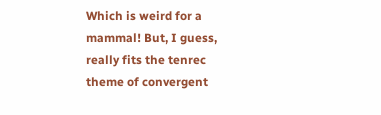Which is weird for a mammal! But, I guess, really fits the tenrec theme of convergent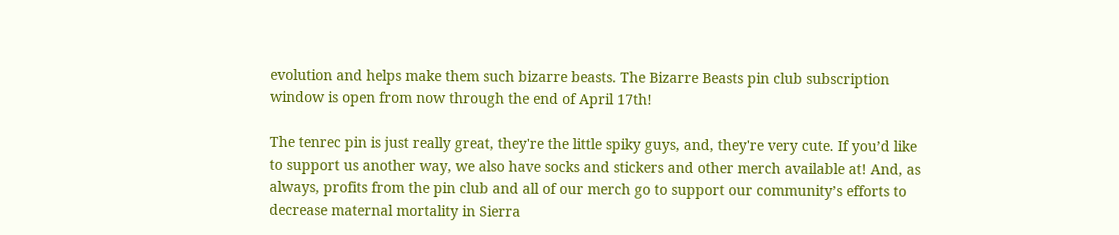evolution and helps make them such bizarre beasts. The Bizarre Beasts pin club subscription window is open from now through the end of April 17th!

The tenrec pin is just really great, they're the little spiky guys, and, they're very cute. If you’d like to support us another way, we also have socks and stickers and other merch available at! And, as always, profits from the pin club and all of our merch go to support our community’s efforts to decrease maternal mortality in Sierra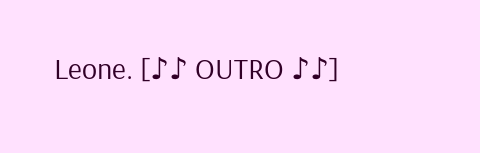Leone. [♪♪ OUTRO ♪♪]